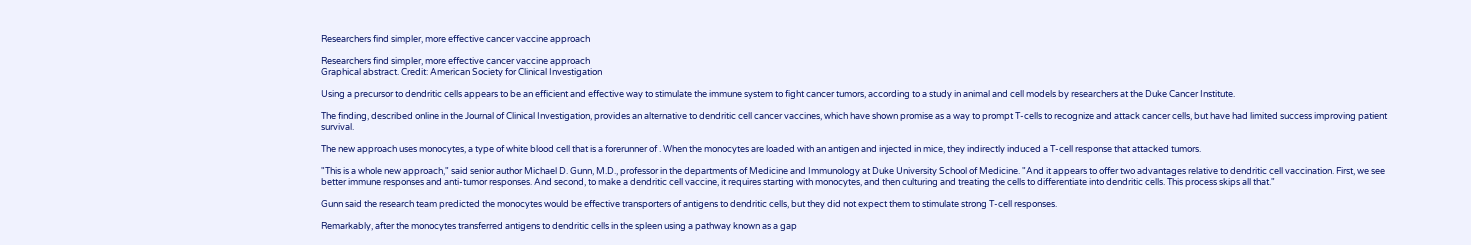Researchers find simpler, more effective cancer vaccine approach

Researchers find simpler, more effective cancer vaccine approach
Graphical abstract. Credit: American Society for Clinical Investigation

Using a precursor to dendritic cells appears to be an efficient and effective way to stimulate the immune system to fight cancer tumors, according to a study in animal and cell models by researchers at the Duke Cancer Institute.

The finding, described online in the Journal of Clinical Investigation, provides an alternative to dendritic cell cancer vaccines, which have shown promise as a way to prompt T-cells to recognize and attack cancer cells, but have had limited success improving patient survival.

The new approach uses monocytes, a type of white blood cell that is a forerunner of . When the monocytes are loaded with an antigen and injected in mice, they indirectly induced a T-cell response that attacked tumors.

"This is a whole new approach," said senior author Michael D. Gunn, M.D., professor in the departments of Medicine and Immunology at Duke University School of Medicine. "And it appears to offer two advantages relative to dendritic cell vaccination. First, we see better immune responses and anti-tumor responses. And second, to make a dendritic cell vaccine, it requires starting with monocytes, and then culturing and treating the cells to differentiate into dendritic cells. This process skips all that."

Gunn said the research team predicted the monocytes would be effective transporters of antigens to dendritic cells, but they did not expect them to stimulate strong T-cell responses.

Remarkably, after the monocytes transferred antigens to dendritic cells in the spleen using a pathway known as a gap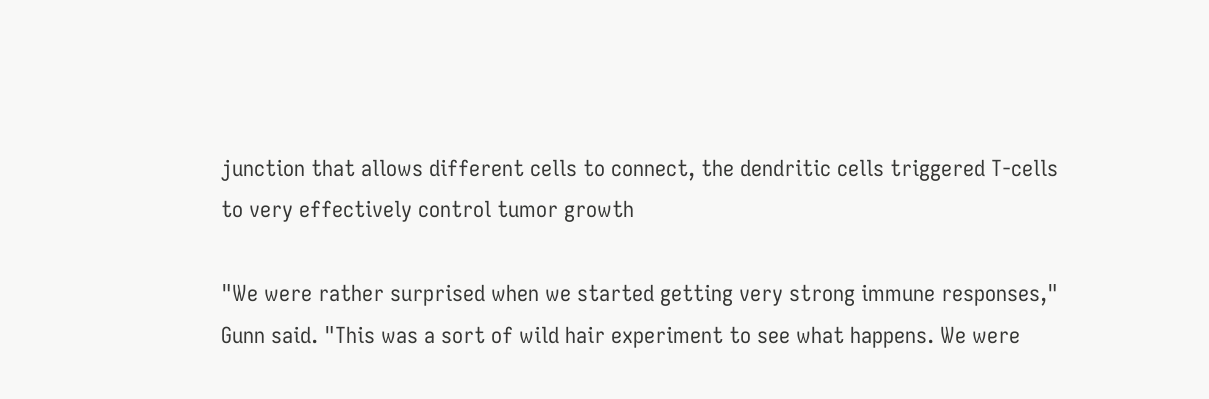junction that allows different cells to connect, the dendritic cells triggered T-cells to very effectively control tumor growth

"We were rather surprised when we started getting very strong immune responses," Gunn said. "This was a sort of wild hair experiment to see what happens. We were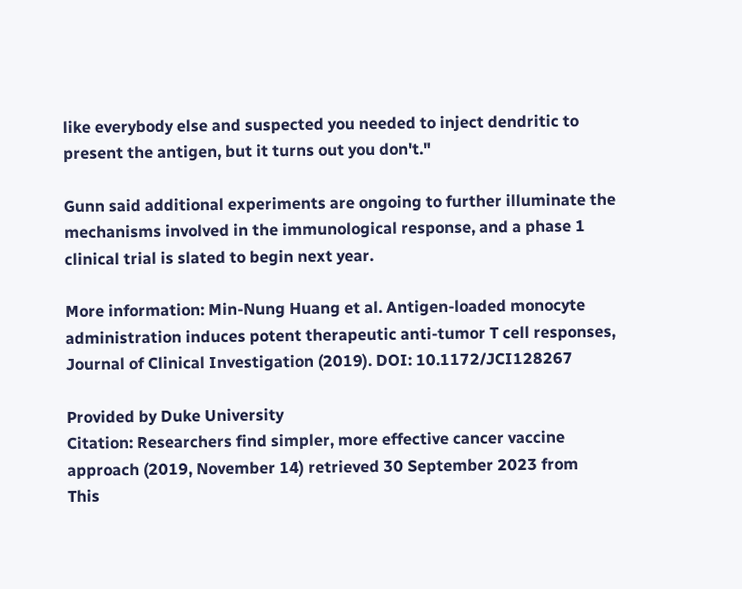like everybody else and suspected you needed to inject dendritic to present the antigen, but it turns out you don't."

Gunn said additional experiments are ongoing to further illuminate the mechanisms involved in the immunological response, and a phase 1 clinical trial is slated to begin next year.

More information: Min-Nung Huang et al. Antigen-loaded monocyte administration induces potent therapeutic anti-tumor T cell responses, Journal of Clinical Investigation (2019). DOI: 10.1172/JCI128267

Provided by Duke University
Citation: Researchers find simpler, more effective cancer vaccine approach (2019, November 14) retrieved 30 September 2023 from
This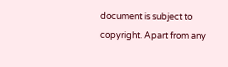document is subject to copyright. Apart from any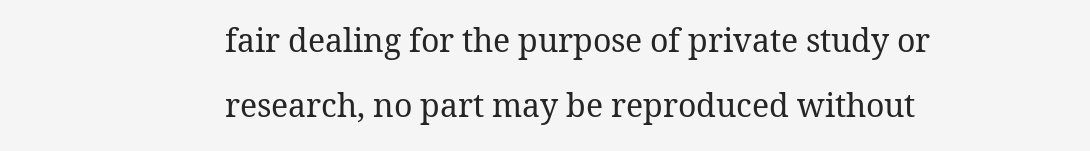fair dealing for the purpose of private study or research, no part may be reproduced without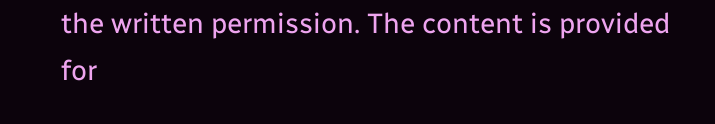the written permission. The content is provided for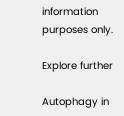information purposes only.

Explore further

Autophagy in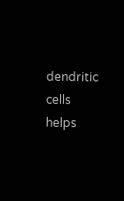dendritic cells helps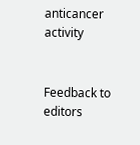anticancer activity


Feedback to editors